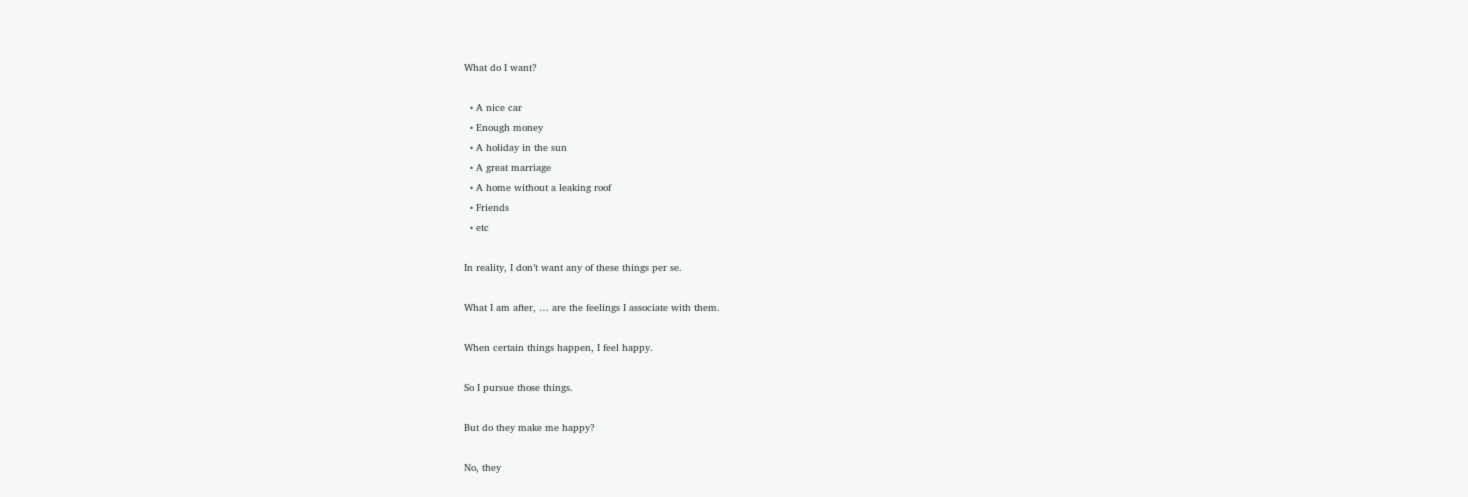What do I want?

  • A nice car
  • Enough money
  • A holiday in the sun
  • A great marriage
  • A home without a leaking roof
  • Friends
  • etc

In reality, I don’t want any of these things per se.

What I am after, … are the feelings I associate with them.

When certain things happen, I feel happy.

So I pursue those things.

But do they make me happy?

No, they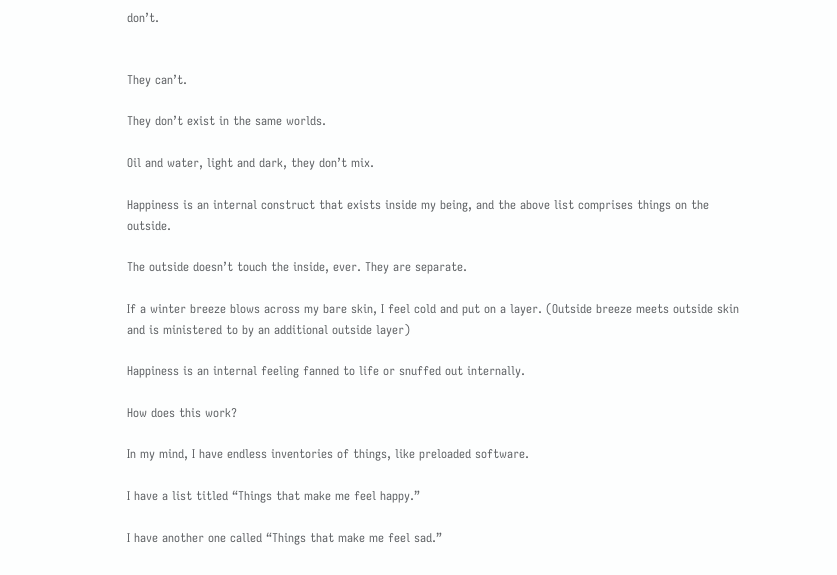don’t.


They can’t.

They don’t exist in the same worlds.

Oil and water, light and dark, they don’t mix.

Happiness is an internal construct that exists inside my being, and the above list comprises things on the outside.

The outside doesn’t touch the inside, ever. They are separate.

If a winter breeze blows across my bare skin, I feel cold and put on a layer. (Outside breeze meets outside skin and is ministered to by an additional outside layer)

Happiness is an internal feeling fanned to life or snuffed out internally.

How does this work?

In my mind, I have endless inventories of things, like preloaded software.

I have a list titled “Things that make me feel happy.”

I have another one called “Things that make me feel sad.”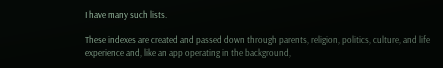I have many such lists.

These indexes are created and passed down through parents, religion, politics, culture, and life experience and, like an app operating in the background,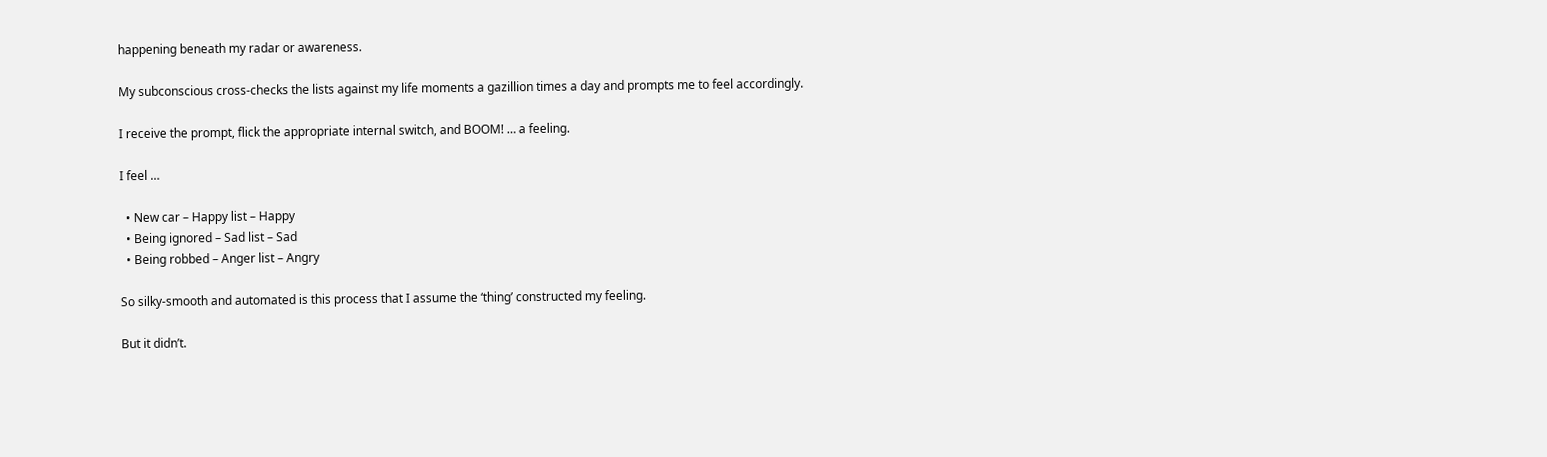happening beneath my radar or awareness.

My subconscious cross-checks the lists against my life moments a gazillion times a day and prompts me to feel accordingly.

I receive the prompt, flick the appropriate internal switch, and BOOM! … a feeling.

I feel …

  • New car – Happy list – Happy
  • Being ignored – Sad list – Sad
  • Being robbed – Anger list – Angry

So silky-smooth and automated is this process that I assume the ‘thing’ constructed my feeling.

But it didn’t.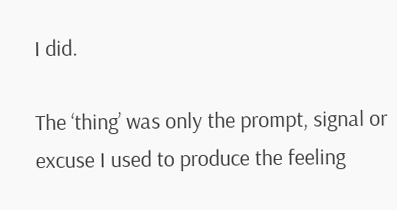I did.

The ‘thing’ was only the prompt, signal or excuse I used to produce the feeling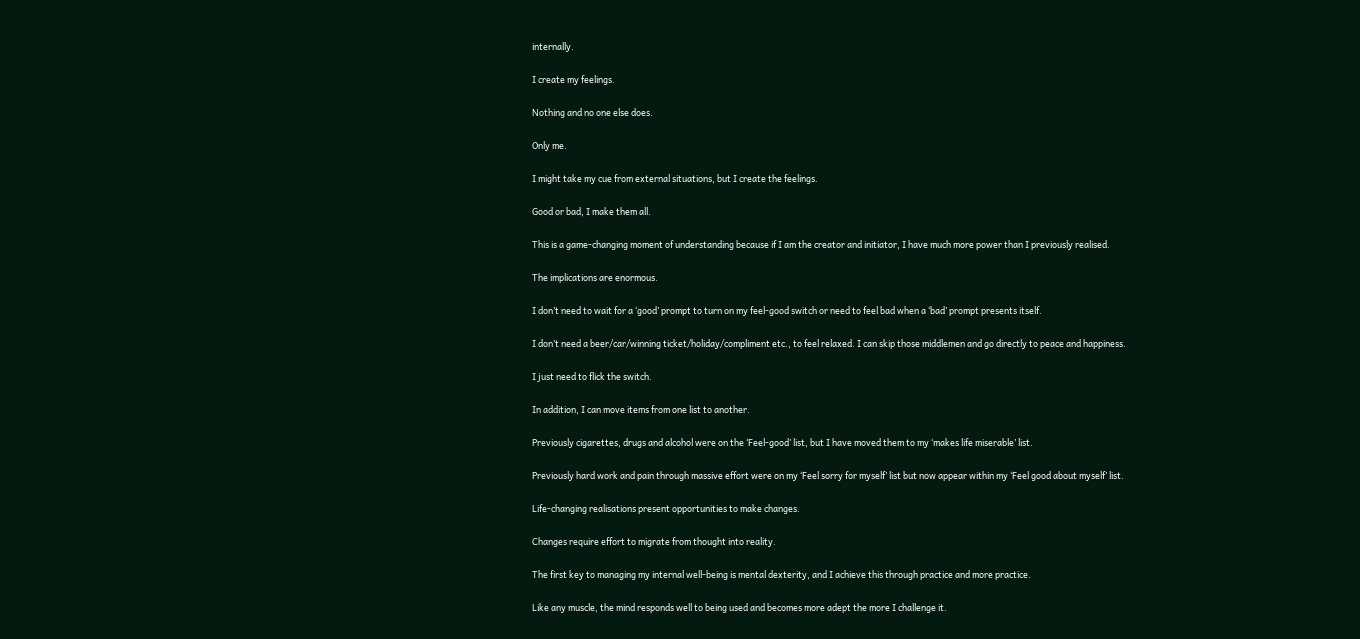internally.

I create my feelings.

Nothing and no one else does.

Only me.

I might take my cue from external situations, but I create the feelings.

Good or bad, I make them all.

This is a game-changing moment of understanding because if I am the creator and initiator, I have much more power than I previously realised.

The implications are enormous.

I don’t need to wait for a ‘good’ prompt to turn on my feel-good switch or need to feel bad when a ‘bad’ prompt presents itself.

I don’t need a beer/car/winning ticket/holiday/compliment etc., to feel relaxed. I can skip those middlemen and go directly to peace and happiness.

I just need to flick the switch.

In addition, I can move items from one list to another.

Previously cigarettes, drugs and alcohol were on the ‘Feel-good’ list, but I have moved them to my ‘makes life miserable’ list.

Previously hard work and pain through massive effort were on my ‘Feel sorry for myself’ list but now appear within my ‘Feel good about myself’ list.

Life-changing realisations present opportunities to make changes.

Changes require effort to migrate from thought into reality.

The first key to managing my internal well-being is mental dexterity, and I achieve this through practice and more practice.

Like any muscle, the mind responds well to being used and becomes more adept the more I challenge it.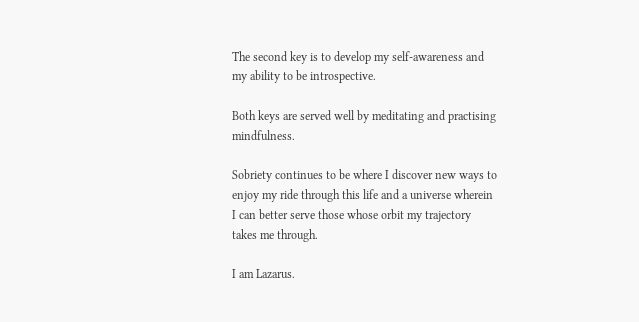The second key is to develop my self-awareness and my ability to be introspective.

Both keys are served well by meditating and practising mindfulness.

Sobriety continues to be where I discover new ways to enjoy my ride through this life and a universe wherein I can better serve those whose orbit my trajectory takes me through.

I am Lazarus.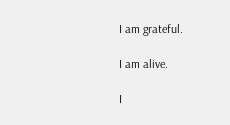I am grateful.

I am alive.

I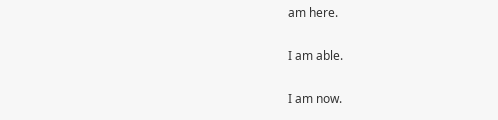am here.

I am able.

I am now.